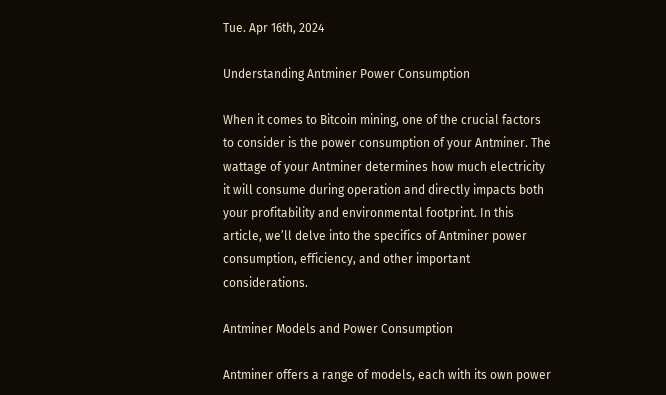Tue. Apr 16th, 2024

Understanding Antminer Power Consumption

When it comes to Bitcoin mining, one of the crucial factors to consider is the power consumption of your Antminer. The wattage of your Antminer determines how much electricity it will consume during operation and directly impacts both your profitability and environmental footprint. In this article, we’ll delve into the specifics of Antminer power consumption, efficiency, and other important considerations.

Antminer Models and Power Consumption

Antminer offers a range of models, each with its own power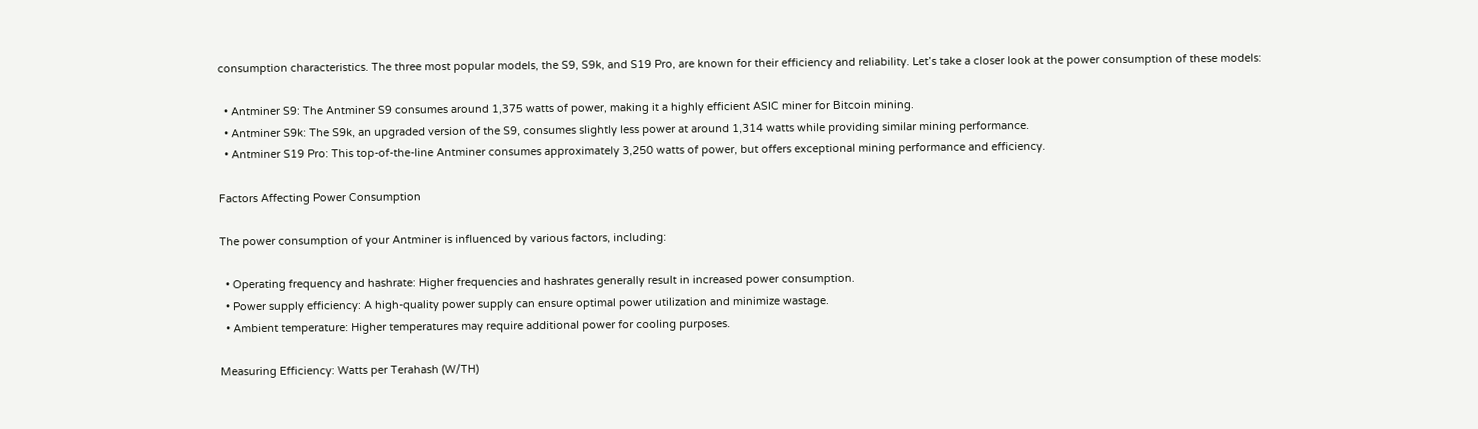consumption characteristics. The three most popular models, the S9, S9k, and S19 Pro, are known for their efficiency and reliability. Let’s take a closer look at the power consumption of these models:

  • Antminer S9: The Antminer S9 consumes around 1,375 watts of power, making it a highly efficient ASIC miner for Bitcoin mining.
  • Antminer S9k: The S9k, an upgraded version of the S9, consumes slightly less power at around 1,314 watts while providing similar mining performance.
  • Antminer S19 Pro: This top-of-the-line Antminer consumes approximately 3,250 watts of power, but offers exceptional mining performance and efficiency.

Factors Affecting Power Consumption

The power consumption of your Antminer is influenced by various factors, including:

  • Operating frequency and hashrate: Higher frequencies and hashrates generally result in increased power consumption.
  • Power supply efficiency: A high-quality power supply can ensure optimal power utilization and minimize wastage.
  • Ambient temperature: Higher temperatures may require additional power for cooling purposes.

Measuring Efficiency: Watts per Terahash (W/TH)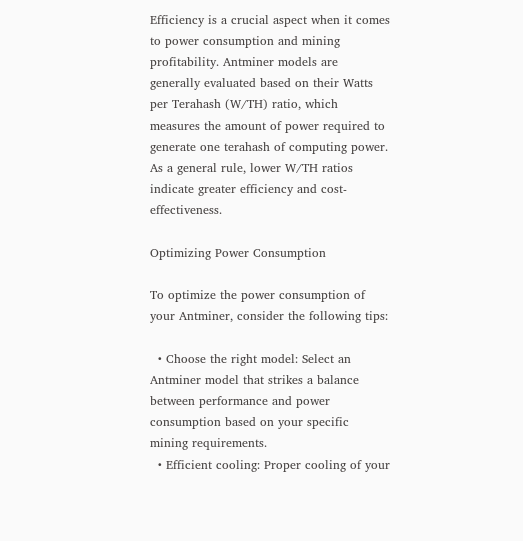Efficiency is a crucial aspect when it comes to power consumption and mining profitability. Antminer models are generally evaluated based on their Watts per Terahash (W/TH) ratio, which measures the amount of power required to generate one terahash of computing power. As a general rule, lower W/TH ratios indicate greater efficiency and cost-effectiveness.

Optimizing Power Consumption

To optimize the power consumption of your Antminer, consider the following tips:

  • Choose the right model: Select an Antminer model that strikes a balance between performance and power consumption based on your specific mining requirements.
  • Efficient cooling: Proper cooling of your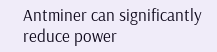Antminer can significantly reduce power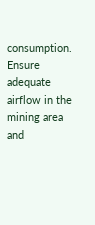consumption. Ensure adequate airflow in the mining area and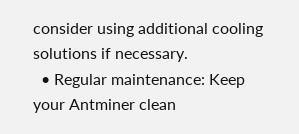consider using additional cooling solutions if necessary.
  • Regular maintenance: Keep your Antminer clean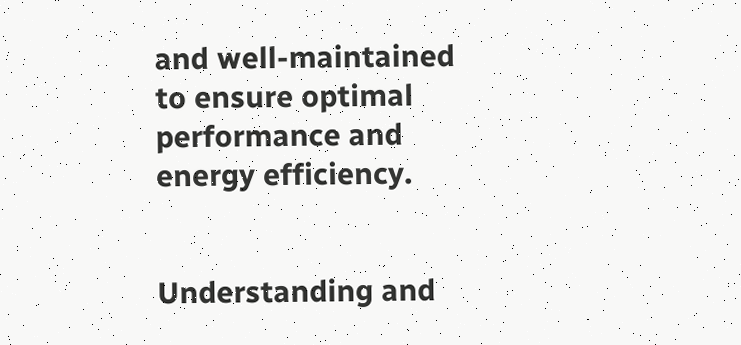and well-maintained to ensure optimal performance and energy efficiency.


Understanding and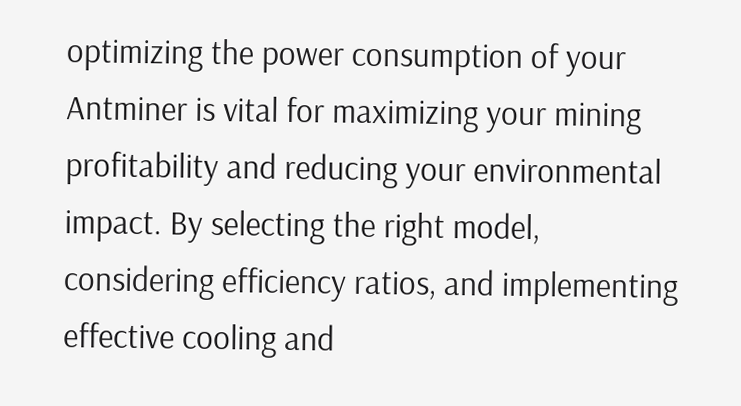optimizing the power consumption of your Antminer is vital for maximizing your mining profitability and reducing your environmental impact. By selecting the right model, considering efficiency ratios, and implementing effective cooling and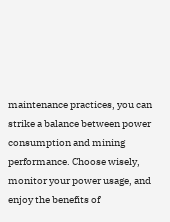maintenance practices, you can strike a balance between power consumption and mining performance. Choose wisely, monitor your power usage, and enjoy the benefits of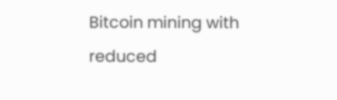Bitcoin mining with reduced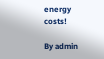energy costs!

By admin